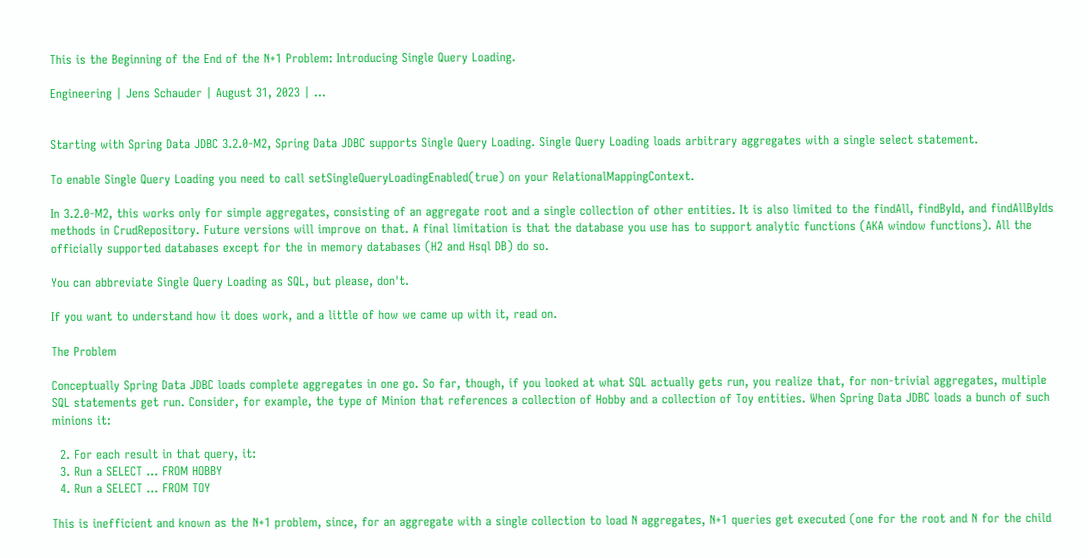This is the Beginning of the End of the N+1 Problem: Introducing Single Query Loading.

Engineering | Jens Schauder | August 31, 2023 | ...


Starting with Spring Data JDBC 3.2.0-M2, Spring Data JDBC supports Single Query Loading. Single Query Loading loads arbitrary aggregates with a single select statement.

To enable Single Query Loading you need to call setSingleQueryLoadingEnabled(true) on your RelationalMappingContext.

In 3.2.0-M2, this works only for simple aggregates, consisting of an aggregate root and a single collection of other entities. It is also limited to the findAll, findById, and findAllByIds methods in CrudRepository. Future versions will improve on that. A final limitation is that the database you use has to support analytic functions (AKA window functions). All the officially supported databases except for the in memory databases (H2 and Hsql DB) do so.

You can abbreviate Single Query Loading as SQL, but please, don't.

If you want to understand how it does work, and a little of how we came up with it, read on.

The Problem

Conceptually Spring Data JDBC loads complete aggregates in one go. So far, though, if you looked at what SQL actually gets run, you realize that, for non-trivial aggregates, multiple SQL statements get run. Consider, for example, the type of Minion that references a collection of Hobby and a collection of Toy entities. When Spring Data JDBC loads a bunch of such minions it:

  2. For each result in that query, it:
  3. Run a SELECT ... FROM HOBBY
  4. Run a SELECT ... FROM TOY

This is inefficient and known as the N+1 problem, since, for an aggregate with a single collection to load N aggregates, N+1 queries get executed (one for the root and N for the child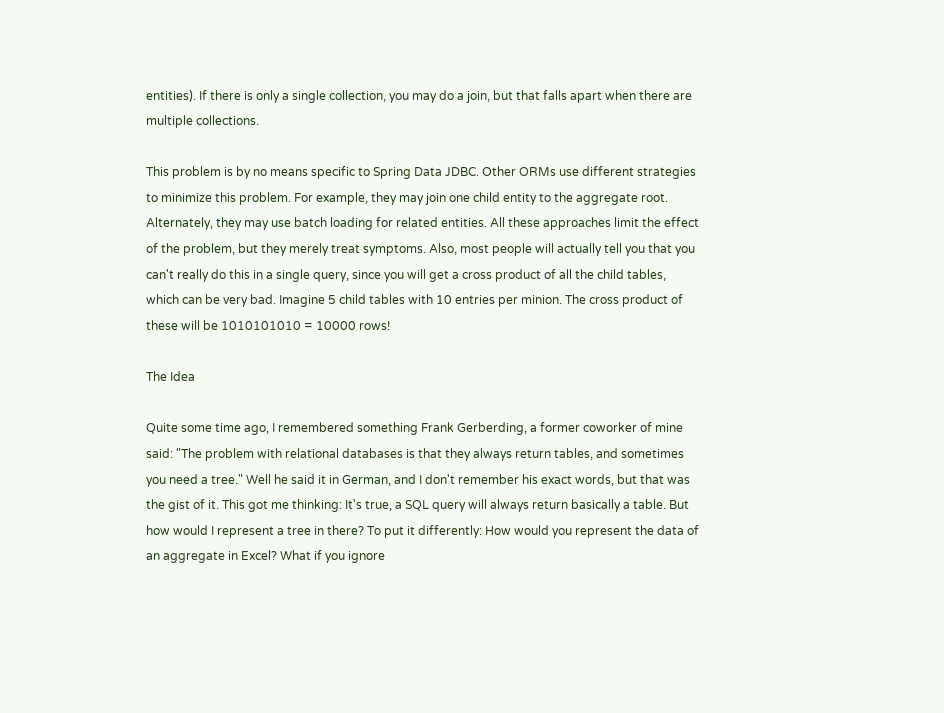entities). If there is only a single collection, you may do a join, but that falls apart when there are multiple collections.

This problem is by no means specific to Spring Data JDBC. Other ORMs use different strategies to minimize this problem. For example, they may join one child entity to the aggregate root. Alternately, they may use batch loading for related entities. All these approaches limit the effect of the problem, but they merely treat symptoms. Also, most people will actually tell you that you can't really do this in a single query, since you will get a cross product of all the child tables, which can be very bad. Imagine 5 child tables with 10 entries per minion. The cross product of these will be 1010101010 = 10000 rows!

The Idea

Quite some time ago, I remembered something Frank Gerberding, a former coworker of mine said: "The problem with relational databases is that they always return tables, and sometimes you need a tree." Well he said it in German, and I don't remember his exact words, but that was the gist of it. This got me thinking: It's true, a SQL query will always return basically a table. But how would I represent a tree in there? To put it differently: How would you represent the data of an aggregate in Excel? What if you ignore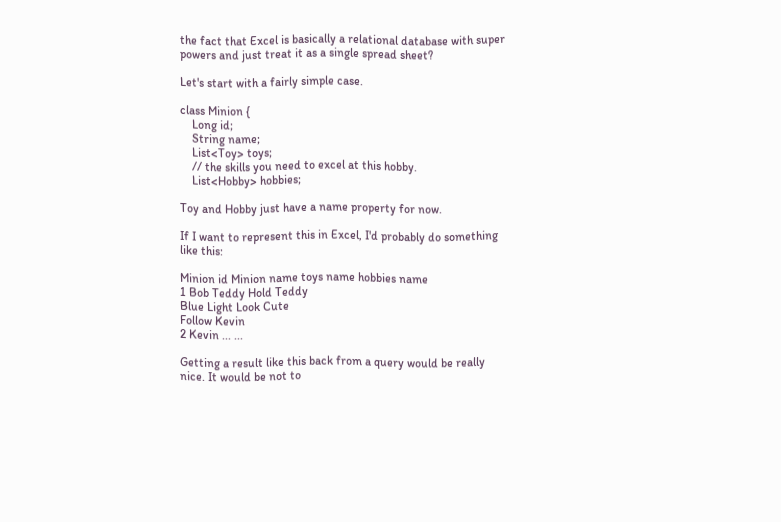the fact that Excel is basically a relational database with super powers and just treat it as a single spread sheet?

Let's start with a fairly simple case.

class Minion {
    Long id;
    String name;
    List<Toy> toys;
    // the skills you need to excel at this hobby.
    List<Hobby> hobbies;

Toy and Hobby just have a name property for now.

If I want to represent this in Excel, I'd probably do something like this:

Minion id Minion name toys name hobbies name
1 Bob Teddy Hold Teddy
Blue Light Look Cute
Follow Kevin
2 Kevin ... ...

Getting a result like this back from a query would be really nice. It would be not to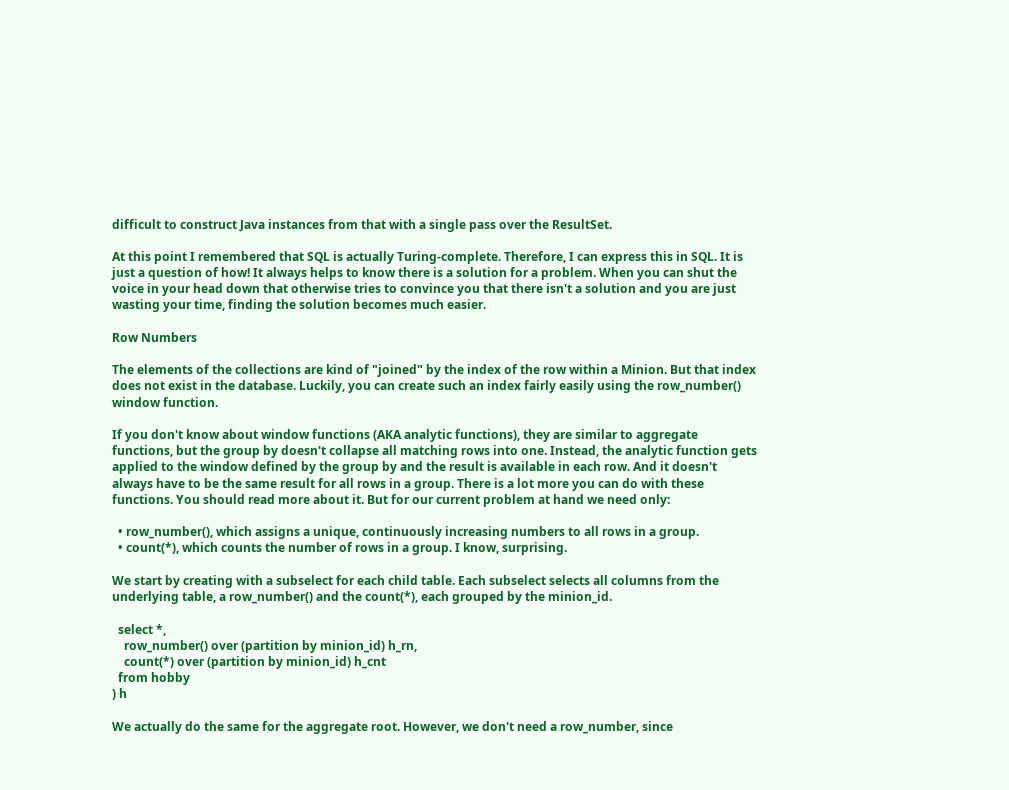difficult to construct Java instances from that with a single pass over the ResultSet.

At this point I remembered that SQL is actually Turing-complete. Therefore, I can express this in SQL. It is just a question of how! It always helps to know there is a solution for a problem. When you can shut the voice in your head down that otherwise tries to convince you that there isn't a solution and you are just wasting your time, finding the solution becomes much easier.

Row Numbers

The elements of the collections are kind of "joined" by the index of the row within a Minion. But that index does not exist in the database. Luckily, you can create such an index fairly easily using the row_number() window function.

If you don't know about window functions (AKA analytic functions), they are similar to aggregate functions, but the group by doesn't collapse all matching rows into one. Instead, the analytic function gets applied to the window defined by the group by and the result is available in each row. And it doesn't always have to be the same result for all rows in a group. There is a lot more you can do with these functions. You should read more about it. But for our current problem at hand we need only:

  • row_number(), which assigns a unique, continuously increasing numbers to all rows in a group.
  • count(*), which counts the number of rows in a group. I know, surprising.

We start by creating with a subselect for each child table. Each subselect selects all columns from the underlying table, a row_number() and the count(*), each grouped by the minion_id.

  select *,
    row_number() over (partition by minion_id) h_rn,
    count(*) over (partition by minion_id) h_cnt
  from hobby
) h

We actually do the same for the aggregate root. However, we don't need a row_number, since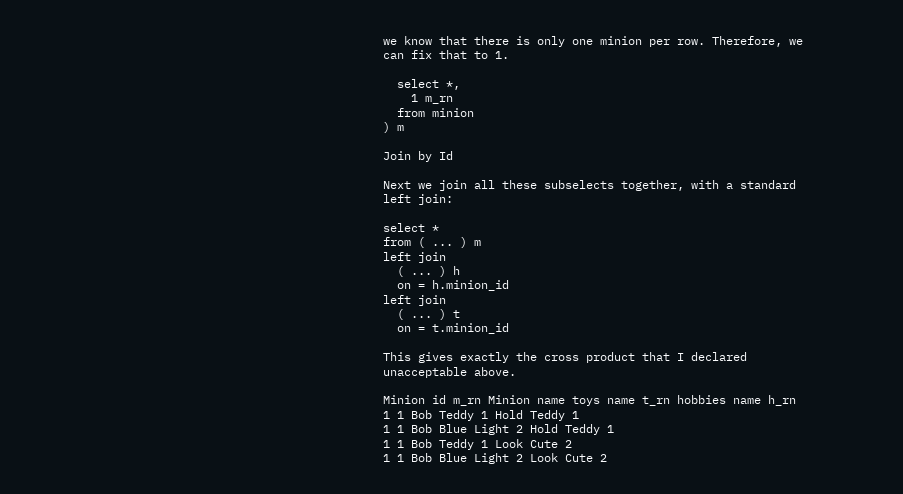we know that there is only one minion per row. Therefore, we can fix that to 1.

  select *,
    1 m_rn
  from minion
) m

Join by Id

Next we join all these subselects together, with a standard left join:

select *
from ( ... ) m
left join
  ( ... ) h
  on = h.minion_id
left join
  ( ... ) t
  on = t.minion_id

This gives exactly the cross product that I declared unacceptable above.

Minion id m_rn Minion name toys name t_rn hobbies name h_rn
1 1 Bob Teddy 1 Hold Teddy 1
1 1 Bob Blue Light 2 Hold Teddy 1
1 1 Bob Teddy 1 Look Cute 2
1 1 Bob Blue Light 2 Look Cute 2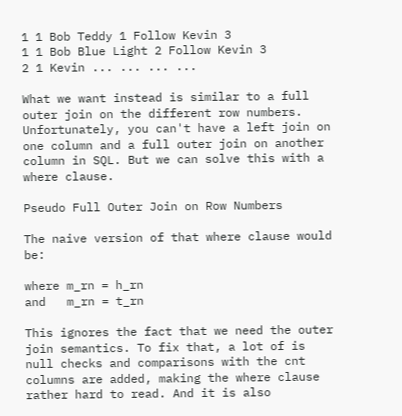1 1 Bob Teddy 1 Follow Kevin 3
1 1 Bob Blue Light 2 Follow Kevin 3
2 1 Kevin ... ... ... ...

What we want instead is similar to a full outer join on the different row numbers. Unfortunately, you can't have a left join on one column and a full outer join on another column in SQL. But we can solve this with a where clause.

Pseudo Full Outer Join on Row Numbers

The naive version of that where clause would be:

where m_rn = h_rn
and   m_rn = t_rn

This ignores the fact that we need the outer join semantics. To fix that, a lot of is null checks and comparisons with the cnt columns are added, making the where clause rather hard to read. And it is also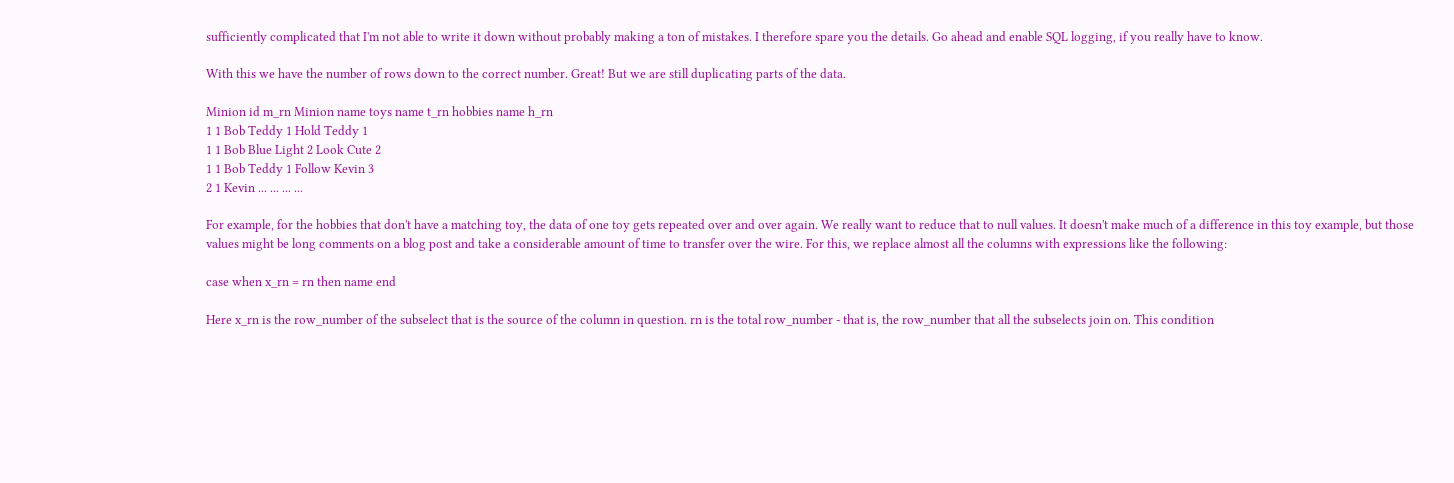sufficiently complicated that I'm not able to write it down without probably making a ton of mistakes. I therefore spare you the details. Go ahead and enable SQL logging, if you really have to know.

With this we have the number of rows down to the correct number. Great! But we are still duplicating parts of the data.

Minion id m_rn Minion name toys name t_rn hobbies name h_rn
1 1 Bob Teddy 1 Hold Teddy 1
1 1 Bob Blue Light 2 Look Cute 2
1 1 Bob Teddy 1 Follow Kevin 3
2 1 Kevin ... ... ... ...

For example, for the hobbies that don't have a matching toy, the data of one toy gets repeated over and over again. We really want to reduce that to null values. It doesn't make much of a difference in this toy example, but those values might be long comments on a blog post and take a considerable amount of time to transfer over the wire. For this, we replace almost all the columns with expressions like the following:

case when x_rn = rn then name end

Here x_rn is the row_number of the subselect that is the source of the column in question. rn is the total row_number - that is, the row_number that all the subselects join on. This condition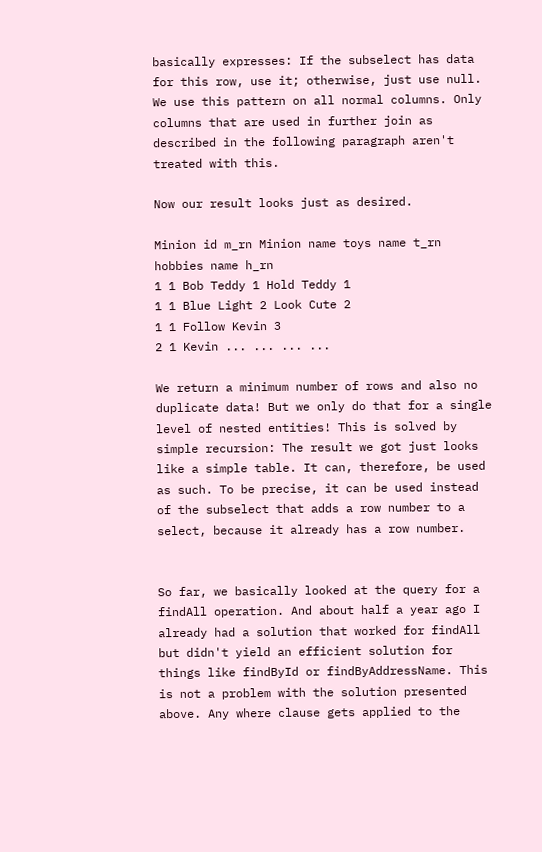basically expresses: If the subselect has data for this row, use it; otherwise, just use null. We use this pattern on all normal columns. Only columns that are used in further join as described in the following paragraph aren't treated with this.

Now our result looks just as desired.

Minion id m_rn Minion name toys name t_rn hobbies name h_rn
1 1 Bob Teddy 1 Hold Teddy 1
1 1 Blue Light 2 Look Cute 2
1 1 Follow Kevin 3
2 1 Kevin ... ... ... ...

We return a minimum number of rows and also no duplicate data! But we only do that for a single level of nested entities! This is solved by simple recursion: The result we got just looks like a simple table. It can, therefore, be used as such. To be precise, it can be used instead of the subselect that adds a row number to a select, because it already has a row number.


So far, we basically looked at the query for a findAll operation. And about half a year ago I already had a solution that worked for findAll but didn't yield an efficient solution for things like findById or findByAddressName. This is not a problem with the solution presented above. Any where clause gets applied to the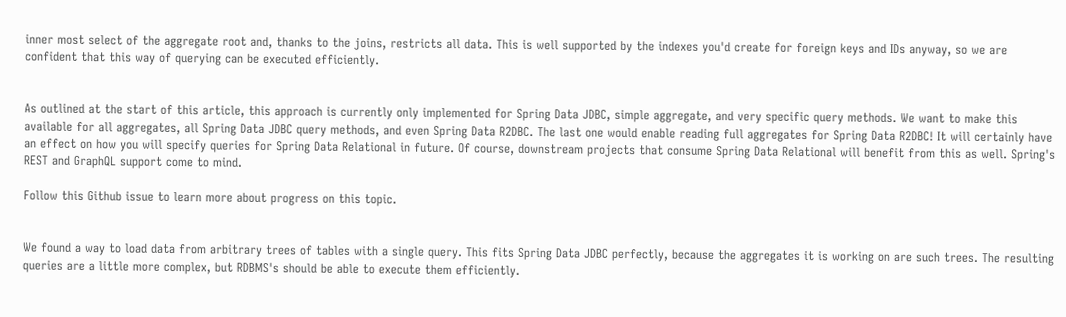inner most select of the aggregate root and, thanks to the joins, restricts all data. This is well supported by the indexes you'd create for foreign keys and IDs anyway, so we are confident that this way of querying can be executed efficiently.


As outlined at the start of this article, this approach is currently only implemented for Spring Data JDBC, simple aggregate, and very specific query methods. We want to make this available for all aggregates, all Spring Data JDBC query methods, and even Spring Data R2DBC. The last one would enable reading full aggregates for Spring Data R2DBC! It will certainly have an effect on how you will specify queries for Spring Data Relational in future. Of course, downstream projects that consume Spring Data Relational will benefit from this as well. Spring's REST and GraphQL support come to mind.

Follow this Github issue to learn more about progress on this topic.


We found a way to load data from arbitrary trees of tables with a single query. This fits Spring Data JDBC perfectly, because the aggregates it is working on are such trees. The resulting queries are a little more complex, but RDBMS's should be able to execute them efficiently.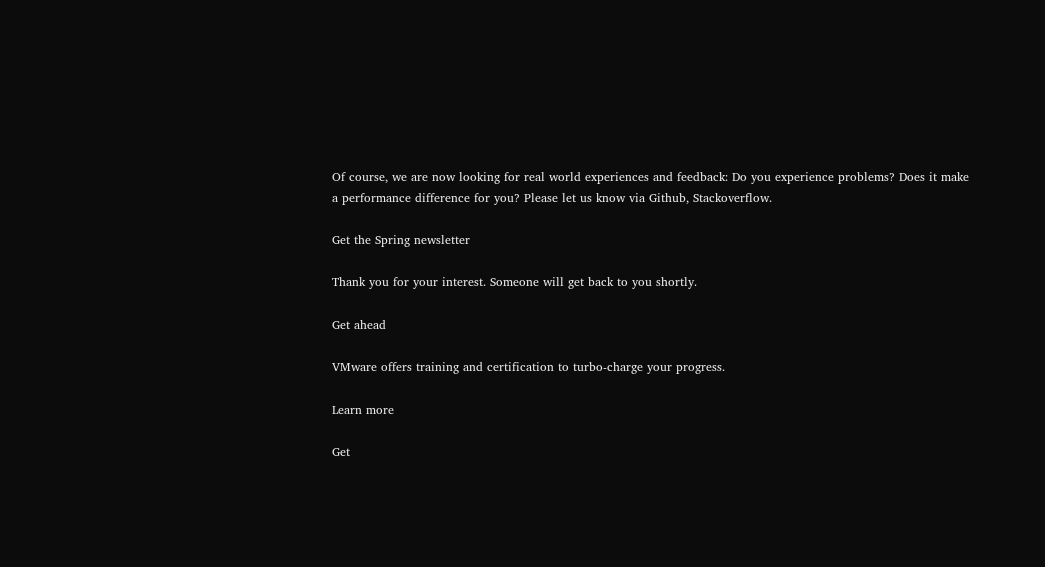Of course, we are now looking for real world experiences and feedback: Do you experience problems? Does it make a performance difference for you? Please let us know via Github, Stackoverflow.

Get the Spring newsletter

Thank you for your interest. Someone will get back to you shortly.

Get ahead

VMware offers training and certification to turbo-charge your progress.

Learn more

Get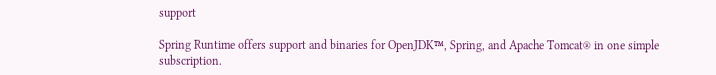support

Spring Runtime offers support and binaries for OpenJDK™, Spring, and Apache Tomcat® in one simple subscription.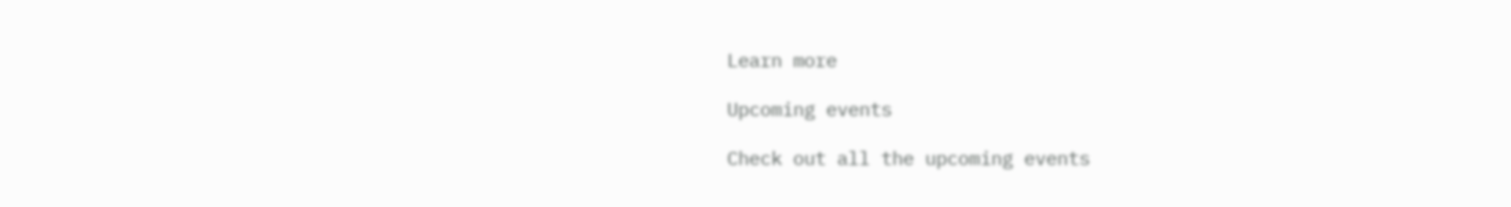Learn more

Upcoming events

Check out all the upcoming events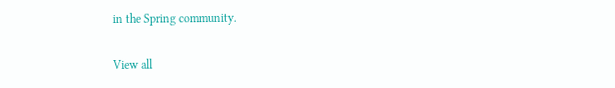in the Spring community.

View all